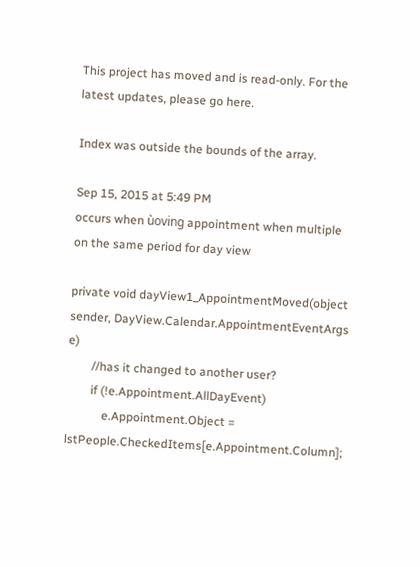This project has moved and is read-only. For the latest updates, please go here.

Index was outside the bounds of the array.

Sep 15, 2015 at 5:49 PM
occurs when ùoving appointment when multiple on the same period for day view

private void dayView1_AppointmentMoved(object sender, DayView.Calendar.AppointmentEventArgs e)
        //has it changed to another user?
        if (!e.Appointment.AllDayEvent)
            e.Appointment.Object = lstPeople.CheckedItems[e.Appointment.Column];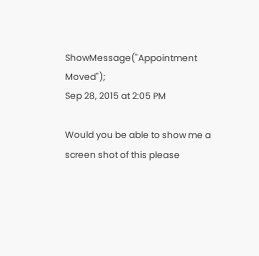ShowMessage("Appointment Moved");
Sep 28, 2015 at 2:05 PM

Would you be able to show me a screen shot of this please